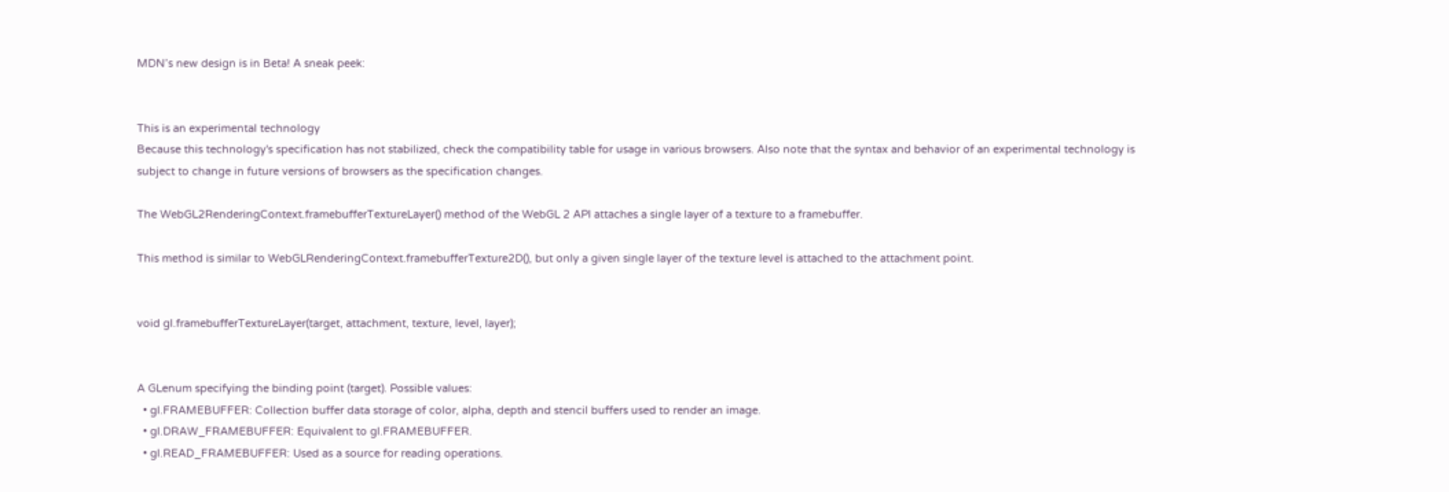MDN’s new design is in Beta! A sneak peek:


This is an experimental technology
Because this technology's specification has not stabilized, check the compatibility table for usage in various browsers. Also note that the syntax and behavior of an experimental technology is subject to change in future versions of browsers as the specification changes.

The WebGL2RenderingContext.framebufferTextureLayer() method of the WebGL 2 API attaches a single layer of a texture to a framebuffer.

This method is similar to WebGLRenderingContext.framebufferTexture2D(), but only a given single layer of the texture level is attached to the attachment point.


void gl.framebufferTextureLayer(target, attachment, texture, level, layer);


A GLenum specifying the binding point (target). Possible values:
  • gl.FRAMEBUFFER: Collection buffer data storage of color, alpha, depth and stencil buffers used to render an image.
  • gl.DRAW_FRAMEBUFFER: Equivalent to gl.FRAMEBUFFER.
  • gl.READ_FRAMEBUFFER: Used as a source for reading operations.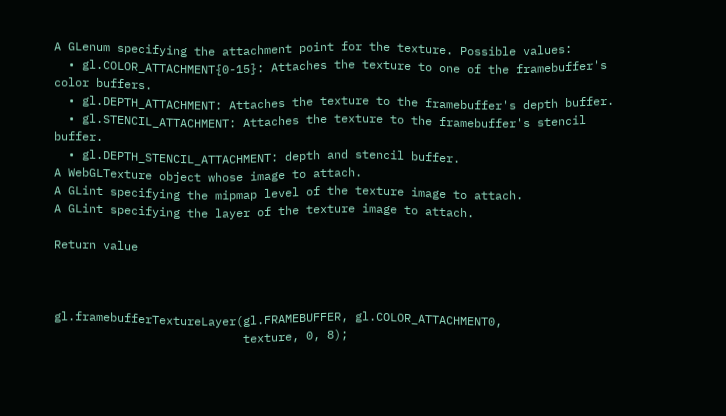A GLenum specifying the attachment point for the texture. Possible values:
  • gl.COLOR_ATTACHMENT{0-15}: Attaches the texture to one of the framebuffer's color buffers.
  • gl.DEPTH_ATTACHMENT: Attaches the texture to the framebuffer's depth buffer.
  • gl.STENCIL_ATTACHMENT: Attaches the texture to the framebuffer's stencil buffer.
  • gl.DEPTH_STENCIL_ATTACHMENT: depth and stencil buffer.
A WebGLTexture object whose image to attach.
A GLint specifying the mipmap level of the texture image to attach.
A GLint specifying the layer of the texture image to attach.

Return value



gl.framebufferTextureLayer(gl.FRAMEBUFFER, gl.COLOR_ATTACHMENT0,
                           texture, 0, 8);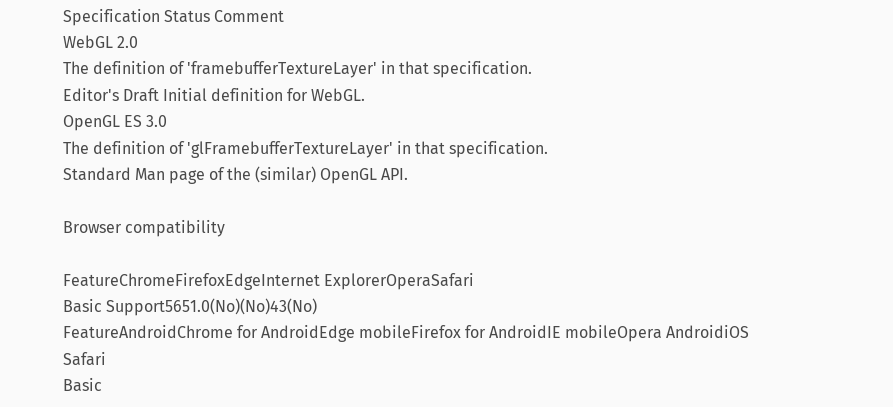Specification Status Comment
WebGL 2.0
The definition of 'framebufferTextureLayer' in that specification.
Editor's Draft Initial definition for WebGL.
OpenGL ES 3.0
The definition of 'glFramebufferTextureLayer' in that specification.
Standard Man page of the (similar) OpenGL API.

Browser compatibility

FeatureChromeFirefoxEdgeInternet ExplorerOperaSafari
Basic Support5651.0(No)(No)43(No)
FeatureAndroidChrome for AndroidEdge mobileFirefox for AndroidIE mobileOpera AndroidiOS Safari
Basic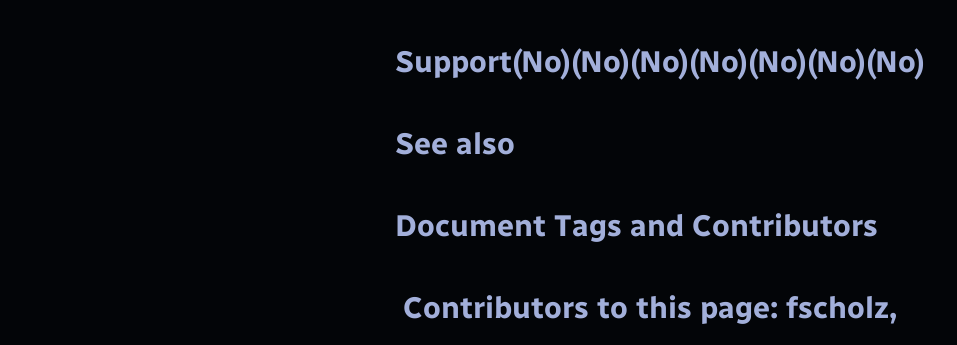Support(No)(No)(No)(No)(No)(No)(No)

See also

Document Tags and Contributors

 Contributors to this page: fscholz,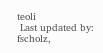teoli
 Last updated by: fscholz,